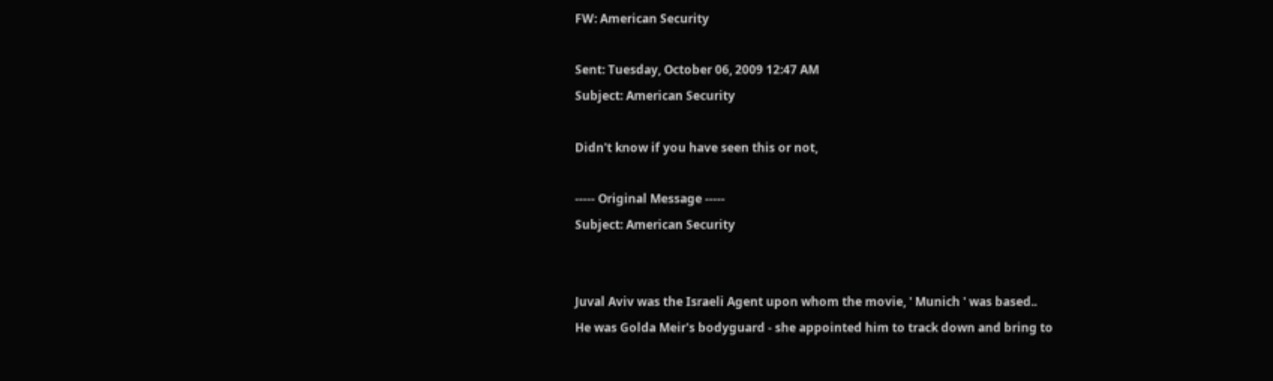FW: American Security

Sent: Tuesday, October 06, 2009 12:47 AM
Subject: American Security

Didn't know if you have seen this or not,

----- Original Message -----
Subject: American Security


Juval Aviv was the Israeli Agent upon whom the movie, ' Munich ' was based..
He was Golda Meir's bodyguard - she appointed him to track down and bring to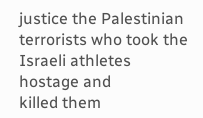justice the Palestinian terrorists who took the Israeli athletes hostage and
killed them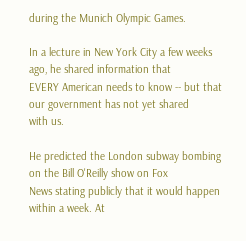during the Munich Olympic Games.

In a lecture in New York City a few weeks ago, he shared information that
EVERY American needs to know -- but that our government has not yet shared
with us.

He predicted the London subway bombing on the Bill O'Reilly show on Fox
News stating publicly that it would happen within a week. At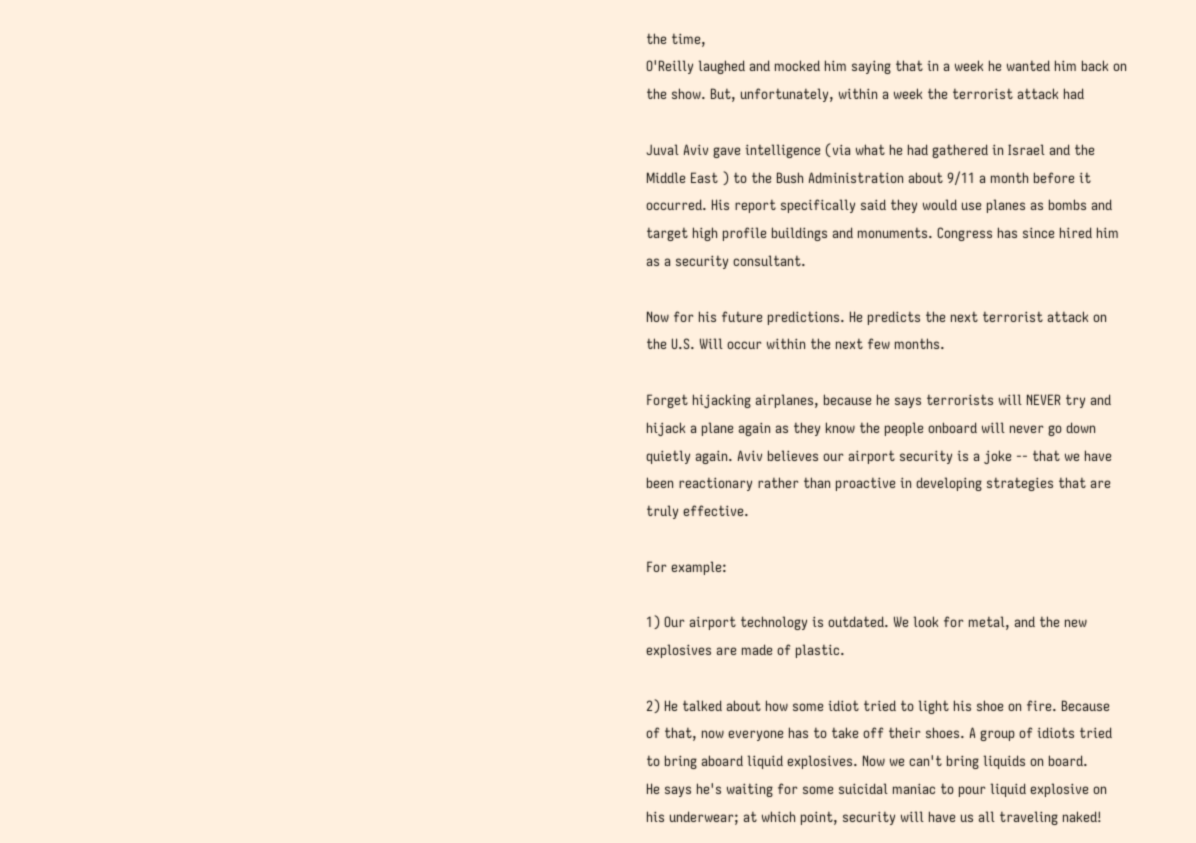the time,
O'Reilly laughed and mocked him saying that in a week he wanted him back on
the show. But, unfortunately, within a week the terrorist attack had

Juval Aviv gave intelligence (via what he had gathered in Israel and the
Middle East ) to the Bush Administration about 9/11 a month before it
occurred. His report specifically said they would use planes as bombs and
target high profile buildings and monuments. Congress has since hired him
as a security consultant.

Now for his future predictions. He predicts the next terrorist attack on
the U.S. Will occur within the next few months.

Forget hijacking airplanes, because he says terrorists will NEVER try and
hijack a plane again as they know the people onboard will never go down
quietly again. Aviv believes our airport security is a joke -- that we have
been reactionary rather than proactive in developing strategies that are
truly effective.

For example:

1) Our airport technology is outdated. We look for metal, and the new
explosives are made of plastic.

2) He talked about how some idiot tried to light his shoe on fire. Because
of that, now everyone has to take off their shoes. A group of idiots tried
to bring aboard liquid explosives. Now we can't bring liquids on board.
He says he's waiting for some suicidal maniac to pour liquid explosive on
his underwear; at which point, security will have us all traveling naked!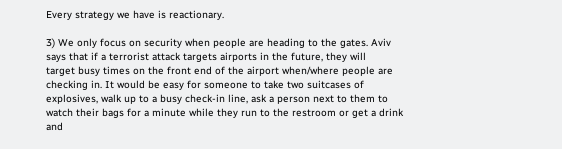Every strategy we have is reactionary.

3) We only focus on security when people are heading to the gates. Aviv
says that if a terrorist attack targets airports in the future, they will
target busy times on the front end of the airport when/where people are
checking in. It would be easy for someone to take two suitcases of
explosives, walk up to a busy check-in line, ask a person next to them to
watch their bags for a minute while they run to the restroom or get a drink
and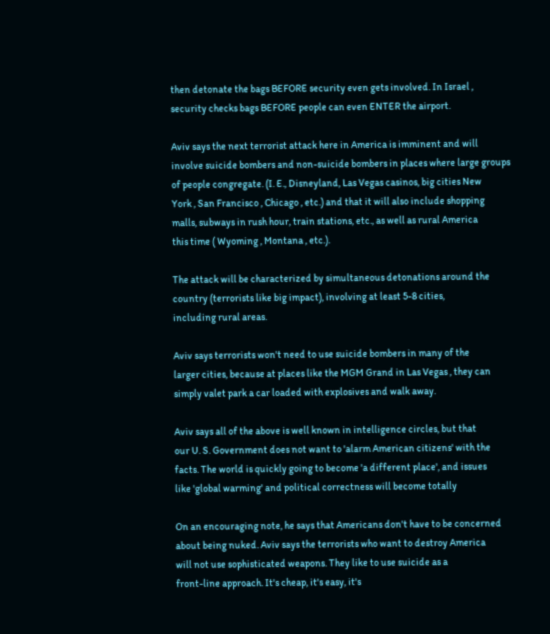then detonate the bags BEFORE security even gets involved. In Israel ,
security checks bags BEFORE people can even ENTER the airport.

Aviv says the next terrorist attack here in America is imminent and will
involve suicide bombers and non-suicide bombers in places where large groups
of people congregate. (I. E., Disneyland, Las Vegas casinos, big cities New
York , San Francisco , Chicago , etc.) and that it will also include shopping
malls, subways in rush hour, train stations, etc., as well as rural America
this time ( Wyoming , Montana , etc.).

The attack will be characterized by simultaneous detonations around the
country (terrorists like big impact), involving at least 5-8 cities,
including rural areas.

Aviv says terrorists won't need to use suicide bombers in many of the
larger cities, because at places like the MGM Grand in Las Vegas , they can
simply valet park a car loaded with explosives and walk away.

Aviv says all of the above is well known in intelligence circles, but that
our U. S. Government does not want to 'alarm American citizens' with the
facts. The world is quickly going to become 'a different place', and issues
like 'global warming' and political correctness will become totally

On an encouraging note, he says that Americans don't have to be concerned
about being nuked. Aviv says the terrorists who want to destroy America
will not use sophisticated weapons. They like to use suicide as a
front-line approach. It's cheap, it's easy, it's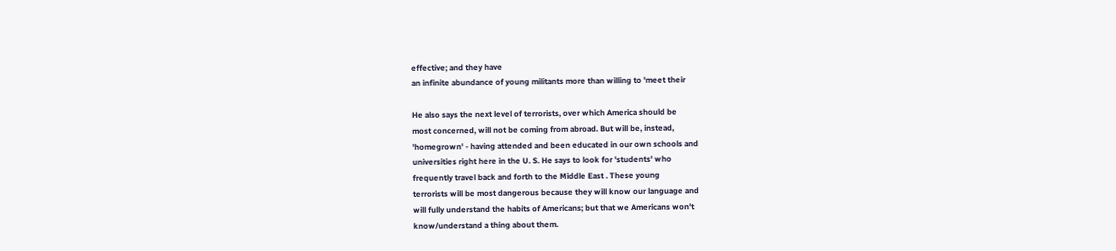effective; and they have
an infinite abundance of young militants more than willing to 'meet their

He also says the next level of terrorists, over which America should be
most concerned, will not be coming from abroad. But will be, instead,
'homegrown' - having attended and been educated in our own schools and
universities right here in the U. S. He says to look for 'students' who
frequently travel back and forth to the Middle East . These young
terrorists will be most dangerous because they will know our language and
will fully understand the habits of Americans; but that we Americans won't
know/understand a thing about them.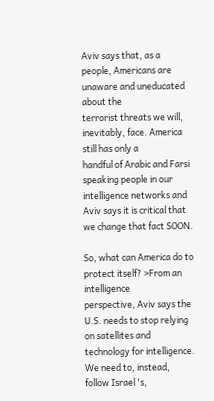Aviv says that, as a people, Americans are unaware and uneducated about the
terrorist threats we will, inevitably, face. America still has only a
handful of Arabic and Farsi speaking people in our intelligence networks and
Aviv says it is critical that we change that fact SOON.

So, what can America do to protect itself? >From an intelligence
perspective, Aviv says the U.S. needs to stop relying on satellites and
technology for intelligence. We need to, instead, follow Israel 's,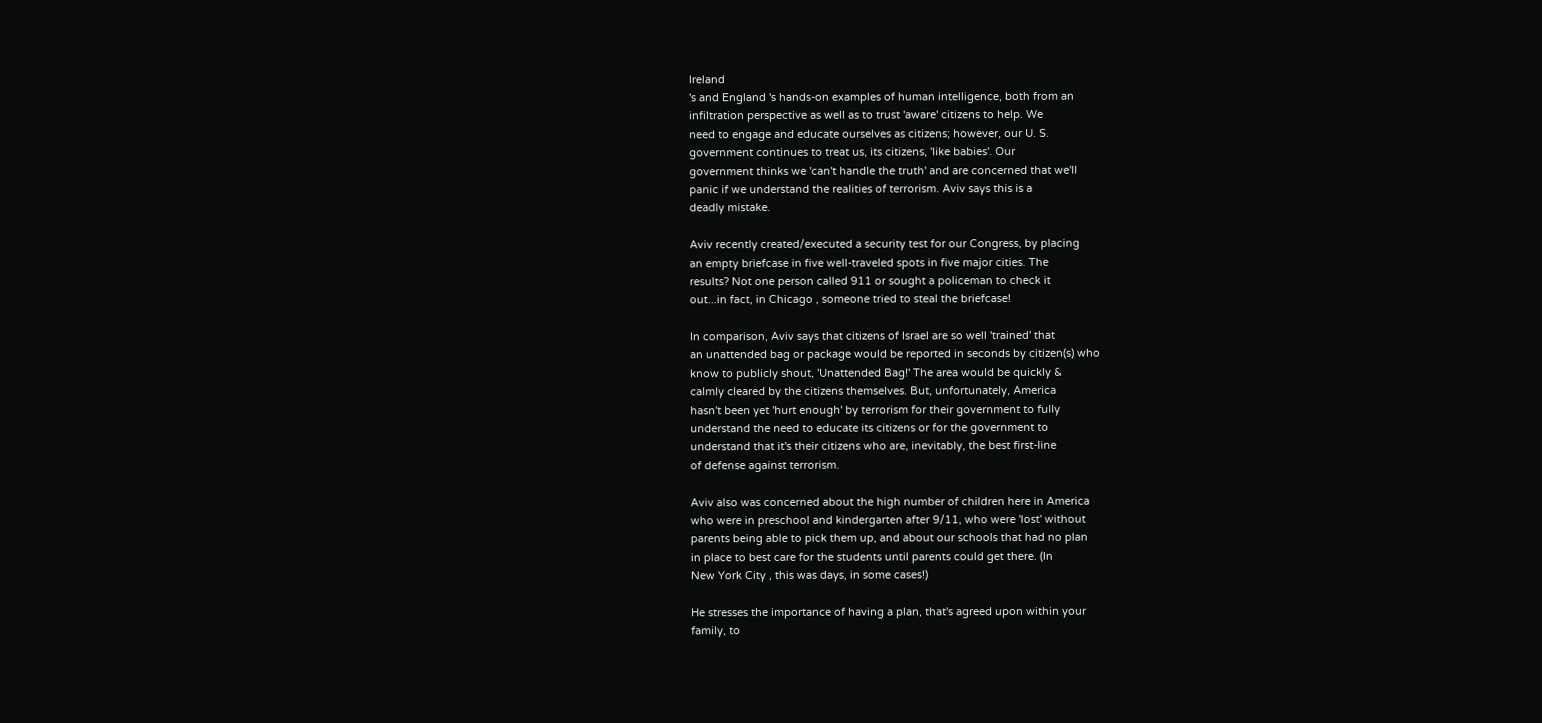Ireland
's and England 's hands-on examples of human intelligence, both from an
infiltration perspective as well as to trust 'aware' citizens to help. We
need to engage and educate ourselves as citizens; however, our U. S.
government continues to treat us, its citizens, 'like babies'. Our
government thinks we 'can't handle the truth' and are concerned that we'll
panic if we understand the realities of terrorism. Aviv says this is a
deadly mistake.

Aviv recently created/executed a security test for our Congress, by placing
an empty briefcase in five well-traveled spots in five major cities. The
results? Not one person called 911 or sought a policeman to check it
out...in fact, in Chicago , someone tried to steal the briefcase!

In comparison, Aviv says that citizens of Israel are so well 'trained' that
an unattended bag or package would be reported in seconds by citizen(s) who
know to publicly shout, 'Unattended Bag!' The area would be quickly &
calmly cleared by the citizens themselves. But, unfortunately, America
hasn't been yet 'hurt enough' by terrorism for their government to fully
understand the need to educate its citizens or for the government to
understand that it's their citizens who are, inevitably, the best first-line
of defense against terrorism.

Aviv also was concerned about the high number of children here in America
who were in preschool and kindergarten after 9/11, who were 'lost' without
parents being able to pick them up, and about our schools that had no plan
in place to best care for the students until parents could get there. (In
New York City , this was days, in some cases!)

He stresses the importance of having a plan, that's agreed upon within your
family, to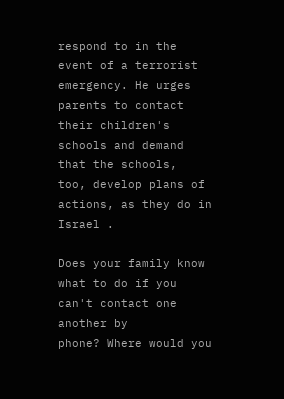respond to in the event of a terrorist emergency. He urges
parents to contact their children's schools and demand that the schools,
too, develop plans of actions, as they do in Israel .

Does your family know what to do if you can't contact one another by
phone? Where would you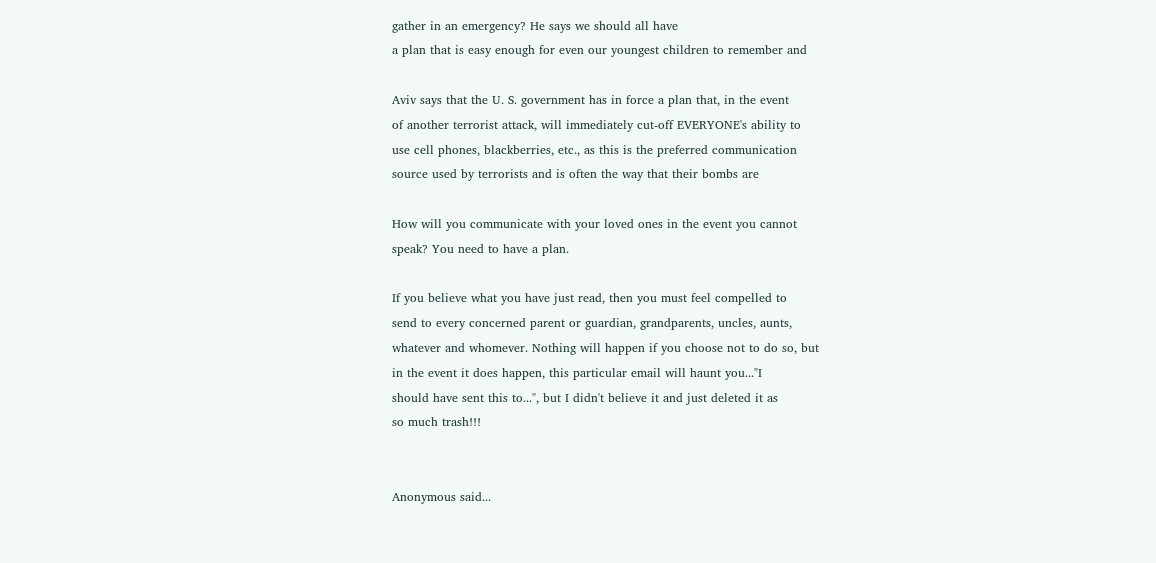gather in an emergency? He says we should all have
a plan that is easy enough for even our youngest children to remember and

Aviv says that the U. S. government has in force a plan that, in the event
of another terrorist attack, will immediately cut-off EVERYONE's ability to
use cell phones, blackberries, etc., as this is the preferred communication
source used by terrorists and is often the way that their bombs are

How will you communicate with your loved ones in the event you cannot
speak? You need to have a plan.

If you believe what you have just read, then you must feel compelled to
send to every concerned parent or guardian, grandparents, uncles, aunts,
whatever and whomever. Nothing will happen if you choose not to do so, but
in the event it does happen, this particular email will haunt you..."I
should have sent this to...", but I didn't believe it and just deleted it as
so much trash!!!


Anonymous said...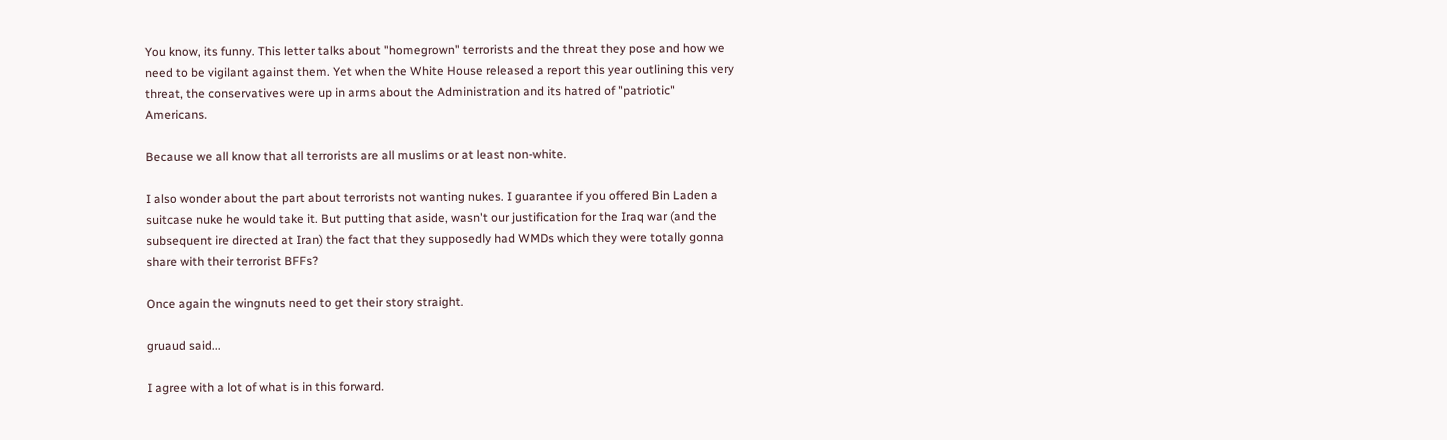You know, its funny. This letter talks about "homegrown" terrorists and the threat they pose and how we need to be vigilant against them. Yet when the White House released a report this year outlining this very threat, the conservatives were up in arms about the Administration and its hatred of "patriotic" Americans.

Because we all know that all terrorists are all muslims or at least non-white.

I also wonder about the part about terrorists not wanting nukes. I guarantee if you offered Bin Laden a suitcase nuke he would take it. But putting that aside, wasn't our justification for the Iraq war (and the subsequent ire directed at Iran) the fact that they supposedly had WMDs which they were totally gonna share with their terrorist BFFs?

Once again the wingnuts need to get their story straight.

gruaud said...

I agree with a lot of what is in this forward.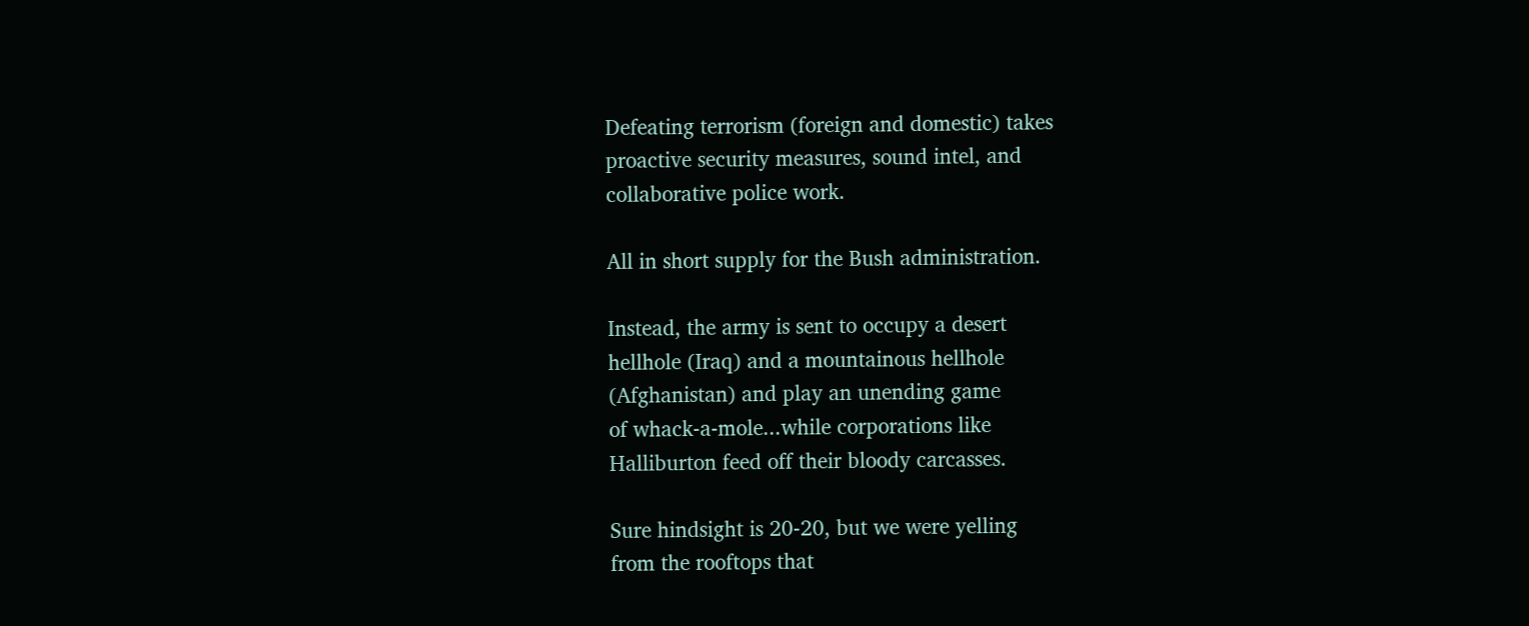Defeating terrorism (foreign and domestic) takes
proactive security measures, sound intel, and
collaborative police work.

All in short supply for the Bush administration.

Instead, the army is sent to occupy a desert
hellhole (Iraq) and a mountainous hellhole
(Afghanistan) and play an unending game
of whack-a-mole...while corporations like
Halliburton feed off their bloody carcasses.

Sure hindsight is 20-20, but we were yelling
from the rooftops that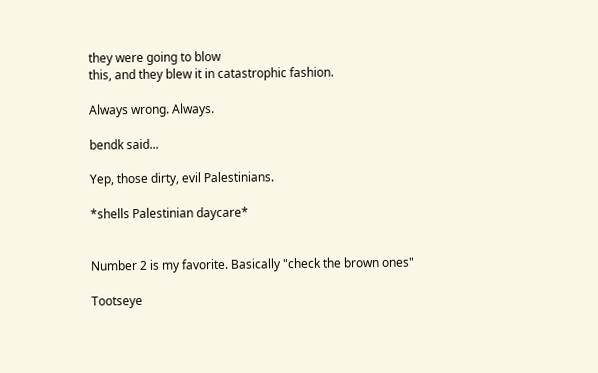they were going to blow
this, and they blew it in catastrophic fashion.

Always wrong. Always.

bendk said...

Yep, those dirty, evil Palestinians.

*shells Palestinian daycare*


Number 2 is my favorite. Basically "check the brown ones"

Tootseye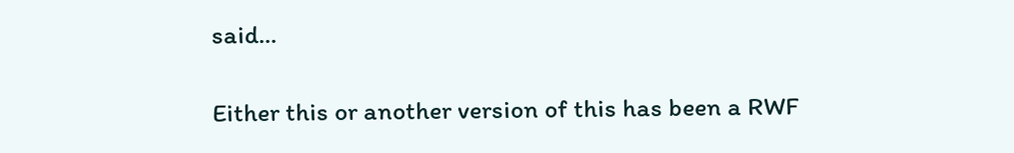said...

Either this or another version of this has been a RWF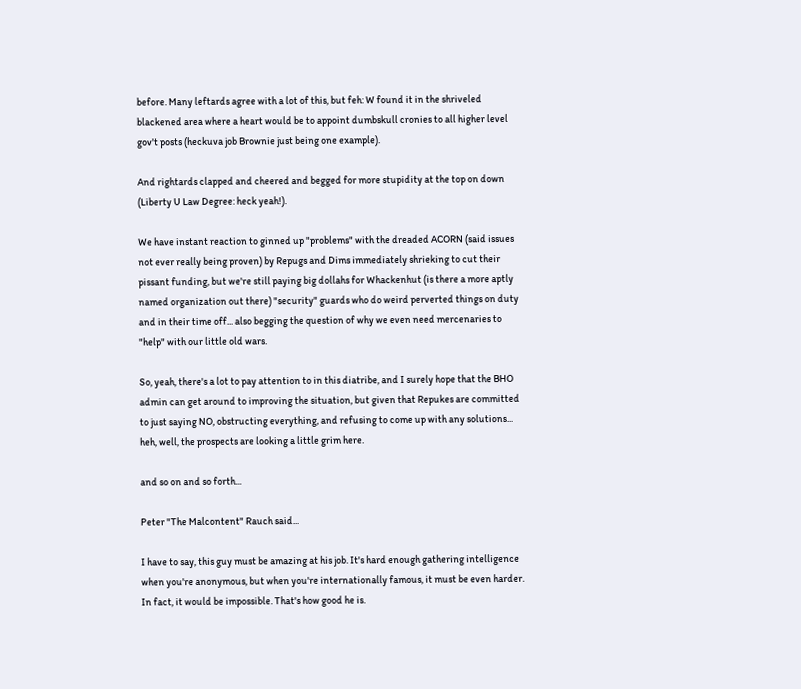before. Many leftards agree with a lot of this, but feh: W found it in the shriveled blackened area where a heart would be to appoint dumbskull cronies to all higher level gov't posts (heckuva job Brownie just being one example).

And rightards clapped and cheered and begged for more stupidity at the top on down (Liberty U Law Degree: heck yeah!).

We have instant reaction to ginned up "problems" with the dreaded ACORN (said issues not ever really being proven) by Repugs and Dims immediately shrieking to cut their pissant funding, but we're still paying big dollahs for Whackenhut (is there a more aptly named organization out there) "security" guards who do weird perverted things on duty and in their time off... also begging the question of why we even need mercenaries to "help" with our little old wars.

So, yeah, there's a lot to pay attention to in this diatribe, and I surely hope that the BHO admin can get around to improving the situation, but given that Repukes are committed to just saying NO, obstructing everything, and refusing to come up with any solutions... heh, well, the prospects are looking a little grim here.

and so on and so forth...

Peter "The Malcontent" Rauch said...

I have to say, this guy must be amazing at his job. It's hard enough gathering intelligence when you're anonymous, but when you're internationally famous, it must be even harder. In fact, it would be impossible. That's how good he is.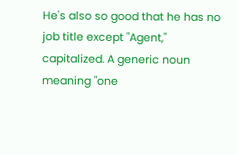He's also so good that he has no job title except "Agent," capitalized. A generic noun meaning "one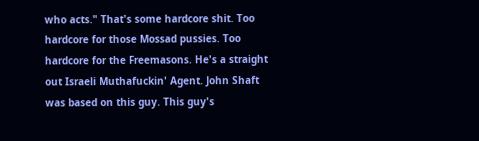who acts." That's some hardcore shit. Too hardcore for those Mossad pussies. Too hardcore for the Freemasons. He's a straight out Israeli Muthafuckin' Agent. John Shaft was based on this guy. This guy's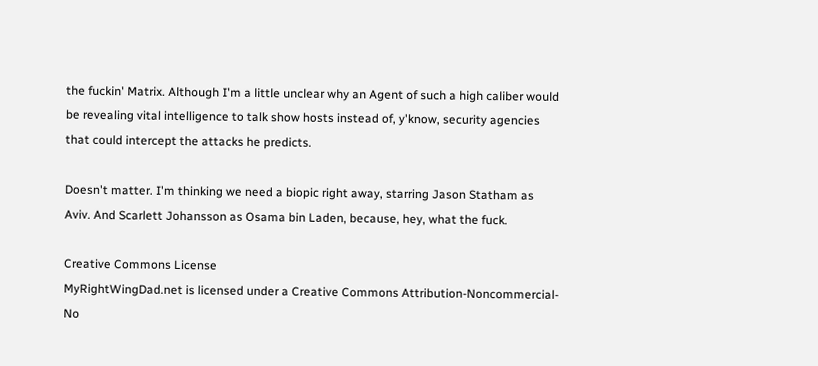the fuckin' Matrix. Although I'm a little unclear why an Agent of such a high caliber would be revealing vital intelligence to talk show hosts instead of, y'know, security agencies that could intercept the attacks he predicts.

Doesn't matter. I'm thinking we need a biopic right away, starring Jason Statham as Aviv. And Scarlett Johansson as Osama bin Laden, because, hey, what the fuck.

Creative Commons License
MyRightWingDad.net is licensed under a Creative Commons Attribution-Noncommercial-No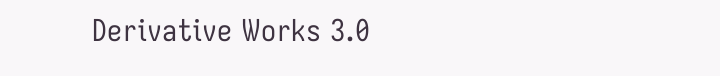Derivative Works 3.0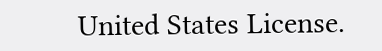United States License.